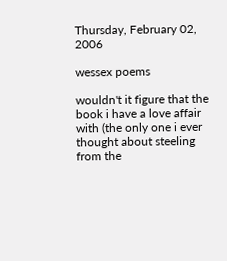Thursday, February 02, 2006

wessex poems

wouldn't it figure that the book i have a love affair with (the only one i ever thought about steeling from the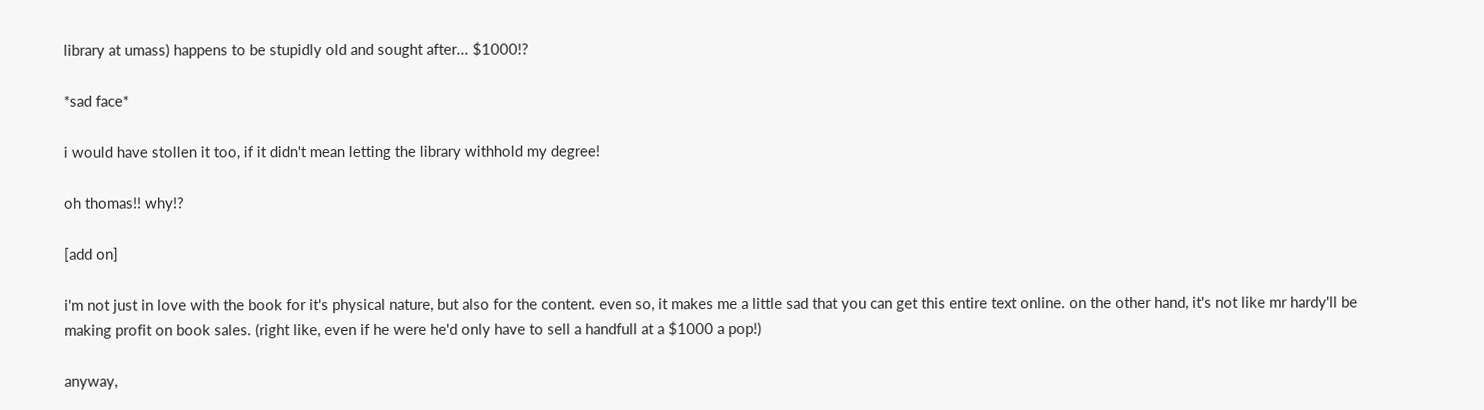library at umass) happens to be stupidly old and sought after... $1000!?

*sad face*

i would have stollen it too, if it didn't mean letting the library withhold my degree!

oh thomas!! why!?

[add on]

i'm not just in love with the book for it's physical nature, but also for the content. even so, it makes me a little sad that you can get this entire text online. on the other hand, it's not like mr hardy'll be making profit on book sales. (right like, even if he were he'd only have to sell a handfull at a $1000 a pop!)

anyway,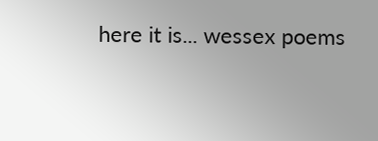here it is... wessex poems